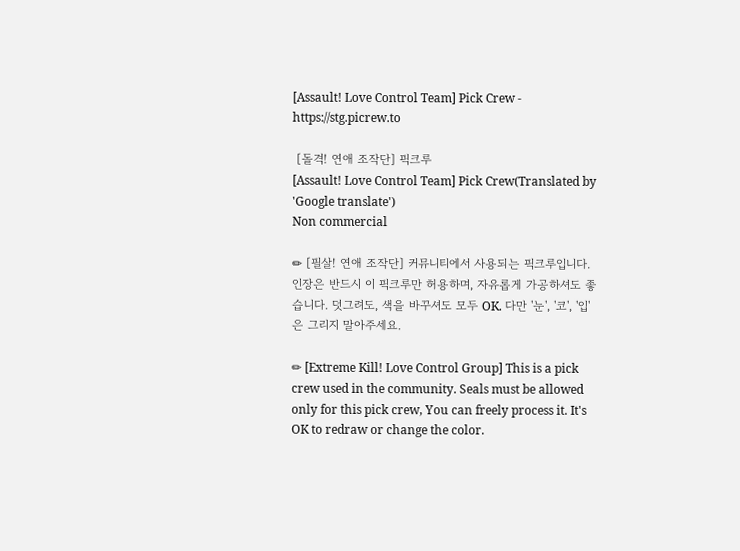[Assault! Love Control Team] Pick Crew - https://stg.picrew.to

 [돌격! 연애 조작단] 픽크루
[Assault! Love Control Team] Pick Crew(Translated by 'Google translate')
Non commercial

✏ [필살! 연애 조작단] 커뮤니티에서 사용되는 픽크루입니다. 인장은 반드시 이 픽크루만 허용하며, 자유롭게 가공하셔도 좋습니다. 덧그려도, 색을 바꾸셔도 모두 OK. 다만 '눈', '코', '입'은 그리지 말아주세요.

✏ [Extreme Kill! Love Control Group] This is a pick crew used in the community. Seals must be allowed only for this pick crew, You can freely process it. It's OK to redraw or change the color.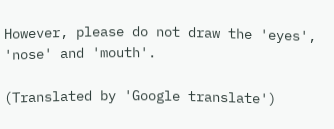However, please do not draw the 'eyes', 'nose' and 'mouth'.

(Translated by 'Google translate')